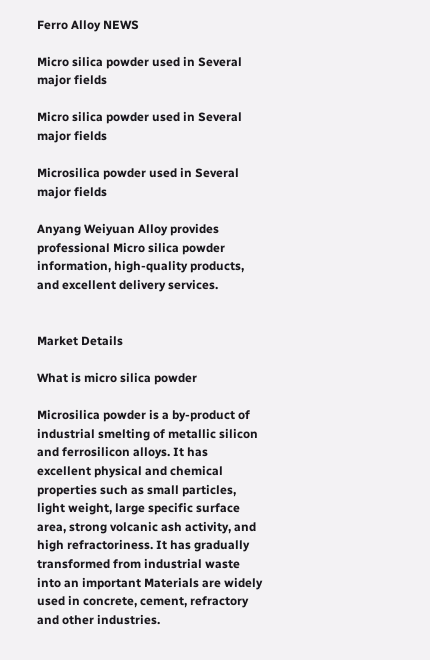Ferro Alloy NEWS

Micro silica powder used in Several major fields

Micro silica powder used in Several major fields

Microsilica powder used in Several major fields

Anyang Weiyuan Alloy provides professional Micro silica powder information, high-quality products, and excellent delivery services.


Market Details

What is micro silica powder

Microsilica powder is a by-product of industrial smelting of metallic silicon and ferrosilicon alloys. It has excellent physical and chemical properties such as small particles, light weight, large specific surface area, strong volcanic ash activity, and high refractoriness. It has gradually transformed from industrial waste into an important Materials are widely used in concrete, cement, refractory and other industries.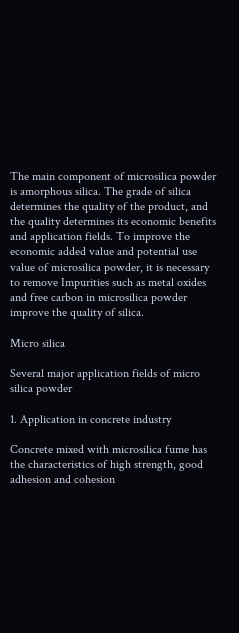The main component of microsilica powder is amorphous silica. The grade of silica determines the quality of the product, and the quality determines its economic benefits and application fields. To improve the economic added value and potential use value of microsilica powder, it is necessary to remove Impurities such as metal oxides and free carbon in microsilica powder improve the quality of silica.

Micro silica

Several major application fields of micro silica powder

1. Application in concrete industry

Concrete mixed with microsilica fume has the characteristics of high strength, good adhesion and cohesion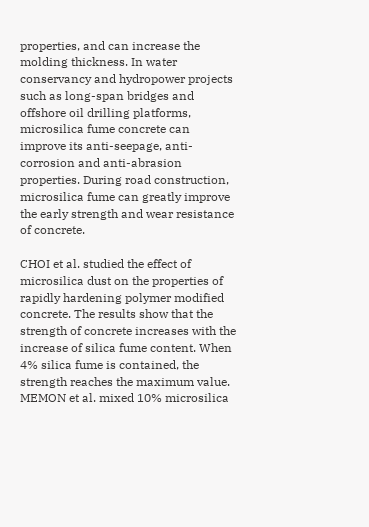properties, and can increase the molding thickness. In water conservancy and hydropower projects such as long-span bridges and offshore oil drilling platforms, microsilica fume concrete can improve its anti-seepage, anti-corrosion and anti-abrasion properties. During road construction, microsilica fume can greatly improve the early strength and wear resistance of concrete.

CHOI et al. studied the effect of microsilica dust on the properties of rapidly hardening polymer modified concrete. The results show that the strength of concrete increases with the increase of silica fume content. When 4% silica fume is contained, the strength reaches the maximum value. MEMON et al. mixed 10% microsilica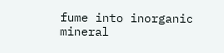fume into inorganic mineral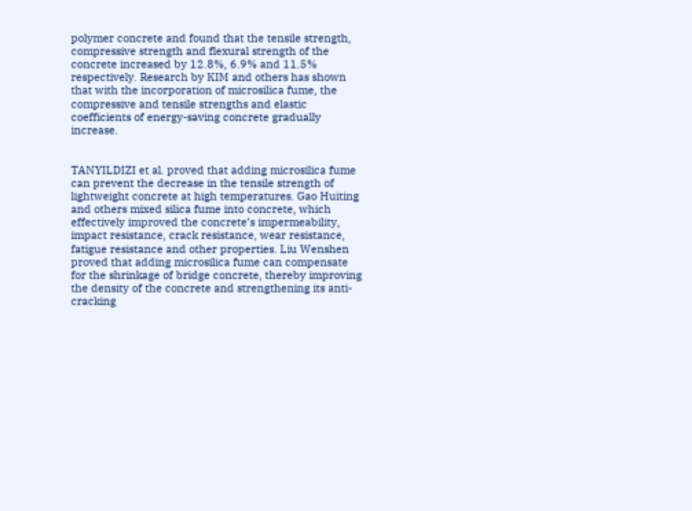polymer concrete and found that the tensile strength, compressive strength and flexural strength of the concrete increased by 12.8%, 6.9% and 11.5% respectively. Research by KIM and others has shown that with the incorporation of microsilica fume, the compressive and tensile strengths and elastic coefficients of energy-saving concrete gradually increase.


TANYILDIZI et al. proved that adding microsilica fume can prevent the decrease in the tensile strength of lightweight concrete at high temperatures. Gao Huiting and others mixed silica fume into concrete, which effectively improved the concrete’s impermeability, impact resistance, crack resistance, wear resistance, fatigue resistance and other properties. Liu Wenshen proved that adding microsilica fume can compensate for the shrinkage of bridge concrete, thereby improving the density of the concrete and strengthening its anti-cracking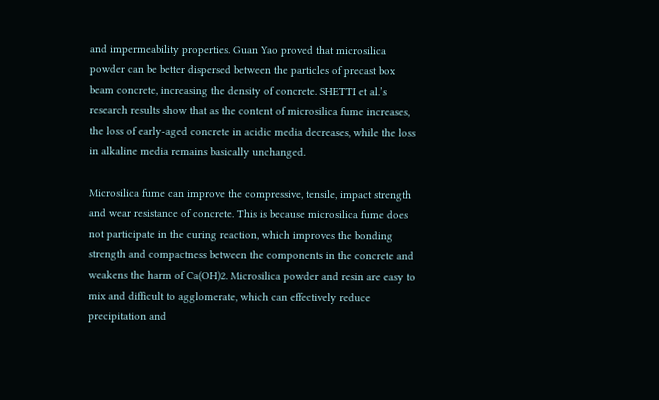and impermeability properties. Guan Yao proved that microsilica powder can be better dispersed between the particles of precast box beam concrete, increasing the density of concrete. SHETTI et al.’s research results show that as the content of microsilica fume increases, the loss of early-aged concrete in acidic media decreases, while the loss in alkaline media remains basically unchanged.

Microsilica fume can improve the compressive, tensile, impact strength and wear resistance of concrete. This is because microsilica fume does not participate in the curing reaction, which improves the bonding strength and compactness between the components in the concrete and weakens the harm of Ca(OH)2. Microsilica powder and resin are easy to mix and difficult to agglomerate, which can effectively reduce precipitation and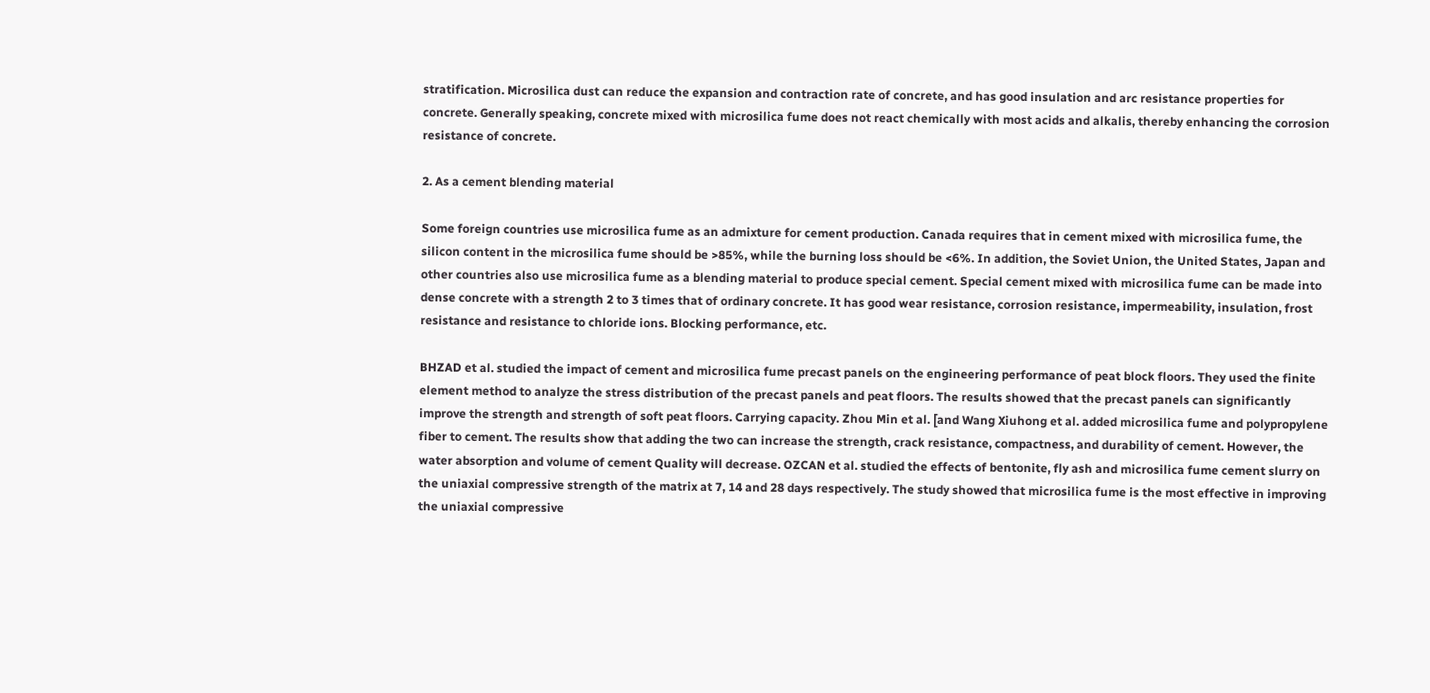stratification. Microsilica dust can reduce the expansion and contraction rate of concrete, and has good insulation and arc resistance properties for concrete. Generally speaking, concrete mixed with microsilica fume does not react chemically with most acids and alkalis, thereby enhancing the corrosion resistance of concrete.

2. As a cement blending material

Some foreign countries use microsilica fume as an admixture for cement production. Canada requires that in cement mixed with microsilica fume, the silicon content in the microsilica fume should be >85%, while the burning loss should be <6%. In addition, the Soviet Union, the United States, Japan and other countries also use microsilica fume as a blending material to produce special cement. Special cement mixed with microsilica fume can be made into dense concrete with a strength 2 to 3 times that of ordinary concrete. It has good wear resistance, corrosion resistance, impermeability, insulation, frost resistance and resistance to chloride ions. Blocking performance, etc.

BHZAD et al. studied the impact of cement and microsilica fume precast panels on the engineering performance of peat block floors. They used the finite element method to analyze the stress distribution of the precast panels and peat floors. The results showed that the precast panels can significantly improve the strength and strength of soft peat floors. Carrying capacity. Zhou Min et al. [and Wang Xiuhong et al. added microsilica fume and polypropylene fiber to cement. The results show that adding the two can increase the strength, crack resistance, compactness, and durability of cement. However, the water absorption and volume of cement Quality will decrease. OZCAN et al. studied the effects of bentonite, fly ash and microsilica fume cement slurry on the uniaxial compressive strength of the matrix at 7, 14 and 28 days respectively. The study showed that microsilica fume is the most effective in improving the uniaxial compressive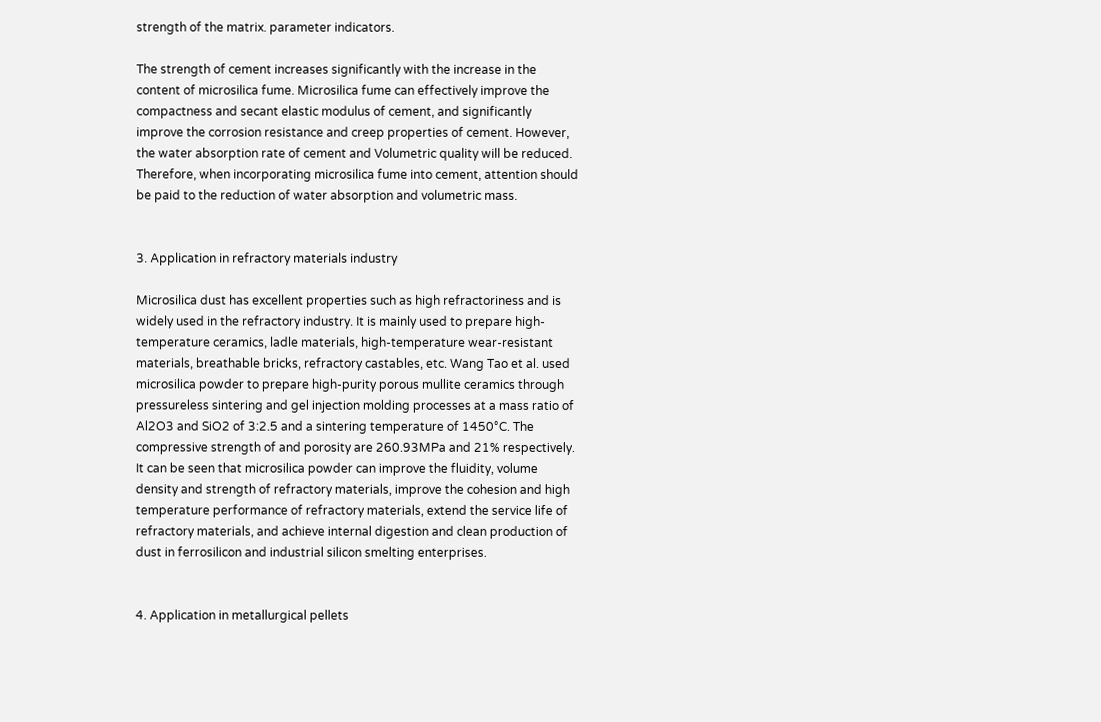strength of the matrix. parameter indicators.

The strength of cement increases significantly with the increase in the content of microsilica fume. Microsilica fume can effectively improve the compactness and secant elastic modulus of cement, and significantly improve the corrosion resistance and creep properties of cement. However, the water absorption rate of cement and Volumetric quality will be reduced. Therefore, when incorporating microsilica fume into cement, attention should be paid to the reduction of water absorption and volumetric mass.


3. Application in refractory materials industry

Microsilica dust has excellent properties such as high refractoriness and is widely used in the refractory industry. It is mainly used to prepare high-temperature ceramics, ladle materials, high-temperature wear-resistant materials, breathable bricks, refractory castables, etc. Wang Tao et al. used microsilica powder to prepare high-purity porous mullite ceramics through pressureless sintering and gel injection molding processes at a mass ratio of Al2O3 and SiO2 of 3:2.5 and a sintering temperature of 1450°C. The compressive strength of and porosity are 260.93MPa and 21% respectively. It can be seen that microsilica powder can improve the fluidity, volume density and strength of refractory materials, improve the cohesion and high temperature performance of refractory materials, extend the service life of refractory materials, and achieve internal digestion and clean production of dust in ferrosilicon and industrial silicon smelting enterprises.


4. Application in metallurgical pellets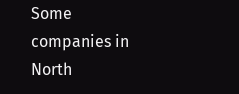Some companies in North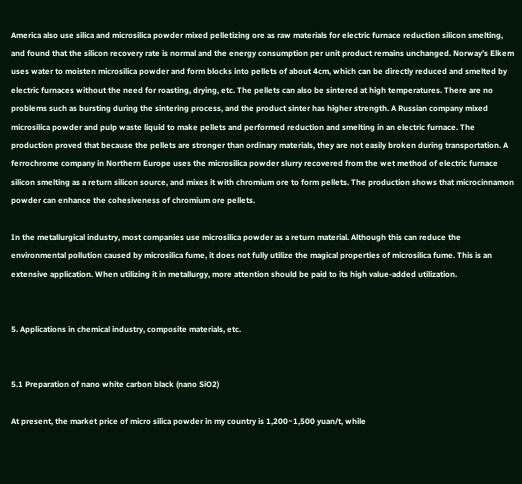America also use silica and microsilica powder mixed pelletizing ore as raw materials for electric furnace reduction silicon smelting, and found that the silicon recovery rate is normal and the energy consumption per unit product remains unchanged. Norway’s Elkem uses water to moisten microsilica powder and form blocks into pellets of about 4cm, which can be directly reduced and smelted by electric furnaces without the need for roasting, drying, etc. The pellets can also be sintered at high temperatures. There are no problems such as bursting during the sintering process, and the product sinter has higher strength. A Russian company mixed microsilica powder and pulp waste liquid to make pellets and performed reduction and smelting in an electric furnace. The production proved that because the pellets are stronger than ordinary materials, they are not easily broken during transportation. A ferrochrome company in Northern Europe uses the microsilica powder slurry recovered from the wet method of electric furnace silicon smelting as a return silicon source, and mixes it with chromium ore to form pellets. The production shows that microcinnamon powder can enhance the cohesiveness of chromium ore pellets.

In the metallurgical industry, most companies use microsilica powder as a return material. Although this can reduce the environmental pollution caused by microsilica fume, it does not fully utilize the magical properties of microsilica fume. This is an extensive application. When utilizing it in metallurgy, more attention should be paid to its high value-added utilization.


5. Applications in chemical industry, composite materials, etc.


5.1 Preparation of nano white carbon black (nano SiO2)

At present, the market price of micro silica powder in my country is 1,200~1,500 yuan/t, while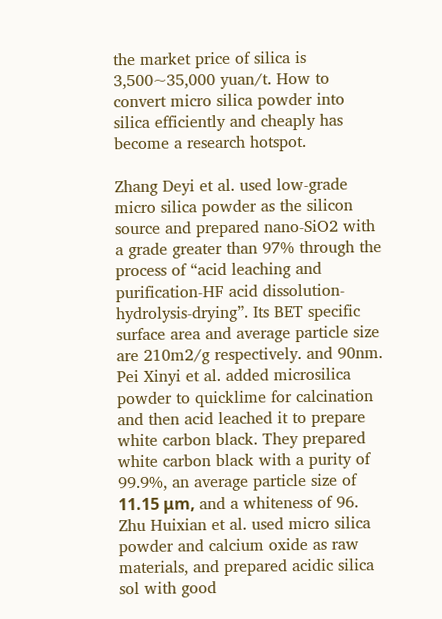the market price of silica is 3,500~35,000 yuan/t. How to convert micro silica powder into silica efficiently and cheaply has become a research hotspot.

Zhang Deyi et al. used low-grade micro silica powder as the silicon source and prepared nano-SiO2 with a grade greater than 97% through the process of “acid leaching and purification-HF acid dissolution-hydrolysis-drying”. Its BET specific surface area and average particle size are 210m2/g respectively. and 90nm. Pei Xinyi et al. added microsilica powder to quicklime for calcination and then acid leached it to prepare white carbon black. They prepared white carbon black with a purity of 99.9%, an average particle size of 11.15 μm, and a whiteness of 96. Zhu Huixian et al. used micro silica powder and calcium oxide as raw materials, and prepared acidic silica sol with good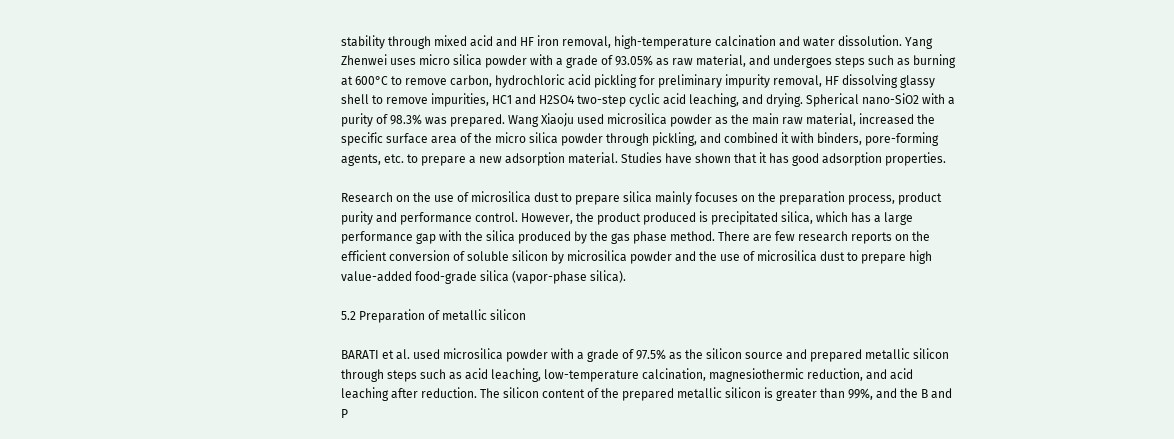stability through mixed acid and HF iron removal, high-temperature calcination and water dissolution. Yang Zhenwei uses micro silica powder with a grade of 93.05% as raw material, and undergoes steps such as burning at 600°C to remove carbon, hydrochloric acid pickling for preliminary impurity removal, HF dissolving glassy shell to remove impurities, HC1 and H2SO4 two-step cyclic acid leaching, and drying. Spherical nano-SiO2 with a purity of 98.3% was prepared. Wang Xiaoju used microsilica powder as the main raw material, increased the specific surface area of the micro silica powder through pickling, and combined it with binders, pore-forming agents, etc. to prepare a new adsorption material. Studies have shown that it has good adsorption properties.

Research on the use of microsilica dust to prepare silica mainly focuses on the preparation process, product purity and performance control. However, the product produced is precipitated silica, which has a large performance gap with the silica produced by the gas phase method. There are few research reports on the efficient conversion of soluble silicon by microsilica powder and the use of microsilica dust to prepare high value-added food-grade silica (vapor-phase silica).

5.2 Preparation of metallic silicon

BARATI et al. used microsilica powder with a grade of 97.5% as the silicon source and prepared metallic silicon through steps such as acid leaching, low-temperature calcination, magnesiothermic reduction, and acid leaching after reduction. The silicon content of the prepared metallic silicon is greater than 99%, and the B and P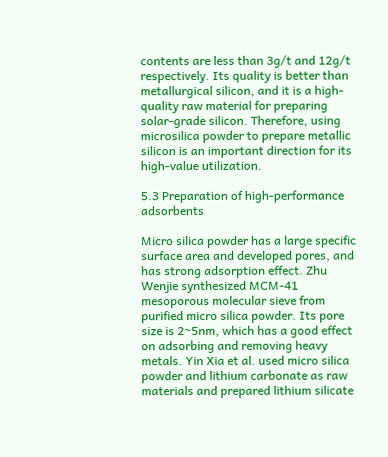contents are less than 3g/t and 12g/t respectively. Its quality is better than metallurgical silicon, and it is a high-quality raw material for preparing solar-grade silicon. Therefore, using microsilica powder to prepare metallic silicon is an important direction for its high-value utilization.

5.3 Preparation of high-performance adsorbents

Micro silica powder has a large specific surface area and developed pores, and has strong adsorption effect. Zhu Wenjie synthesized MCM-41 mesoporous molecular sieve from purified micro silica powder. Its pore size is 2~5nm, which has a good effect on adsorbing and removing heavy metals. Yin Xia et al. used micro silica powder and lithium carbonate as raw materials and prepared lithium silicate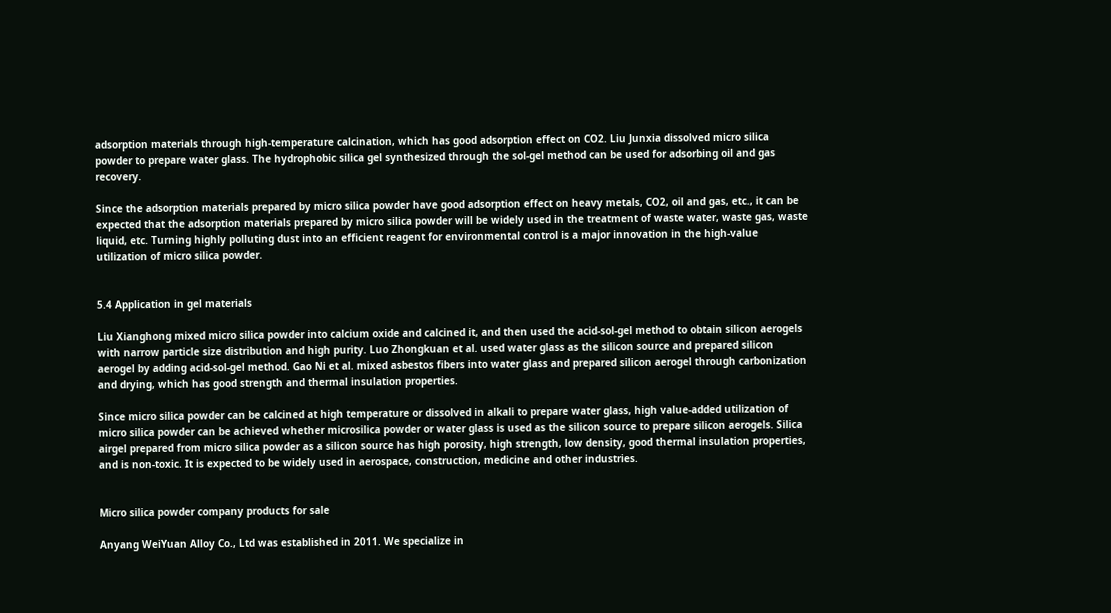adsorption materials through high-temperature calcination, which has good adsorption effect on CO2. Liu Junxia dissolved micro silica powder to prepare water glass. The hydrophobic silica gel synthesized through the sol-gel method can be used for adsorbing oil and gas recovery.

Since the adsorption materials prepared by micro silica powder have good adsorption effect on heavy metals, CO2, oil and gas, etc., it can be expected that the adsorption materials prepared by micro silica powder will be widely used in the treatment of waste water, waste gas, waste liquid, etc. Turning highly polluting dust into an efficient reagent for environmental control is a major innovation in the high-value utilization of micro silica powder.


5.4 Application in gel materials

Liu Xianghong mixed micro silica powder into calcium oxide and calcined it, and then used the acid-sol-gel method to obtain silicon aerogels with narrow particle size distribution and high purity. Luo Zhongkuan et al. used water glass as the silicon source and prepared silicon aerogel by adding acid-sol-gel method. Gao Ni et al. mixed asbestos fibers into water glass and prepared silicon aerogel through carbonization and drying, which has good strength and thermal insulation properties.

Since micro silica powder can be calcined at high temperature or dissolved in alkali to prepare water glass, high value-added utilization of micro silica powder can be achieved whether microsilica powder or water glass is used as the silicon source to prepare silicon aerogels. Silica airgel prepared from micro silica powder as a silicon source has high porosity, high strength, low density, good thermal insulation properties, and is non-toxic. It is expected to be widely used in aerospace, construction, medicine and other industries.


Micro silica powder company products for sale

Anyang WeiYuan Alloy Co., Ltd was established in 2011. We specialize in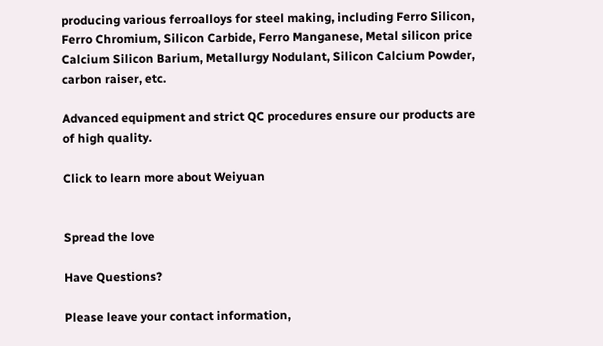producing various ferroalloys for steel making, including Ferro Silicon, Ferro Chromium, Silicon Carbide, Ferro Manganese, Metal silicon price Calcium Silicon Barium, Metallurgy Nodulant, Silicon Calcium Powder, carbon raiser, etc.

Advanced equipment and strict QC procedures ensure our products are of high quality.

Click to learn more about Weiyuan


Spread the love

Have Questions?

Please leave your contact information,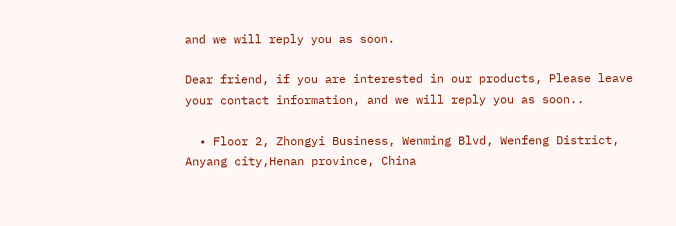and we will reply you as soon.

Dear friend, if you are interested in our products, Please leave your contact information, and we will reply you as soon..

  • Floor 2, Zhongyi Business, Wenming Blvd, Wenfeng District, Anyang city,Henan province, China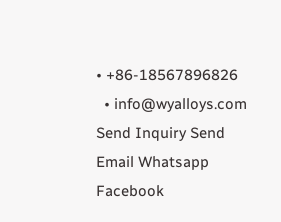• +86-18567896826
  • info@wyalloys.com
Send Inquiry Send Email Whatsapp Facebook